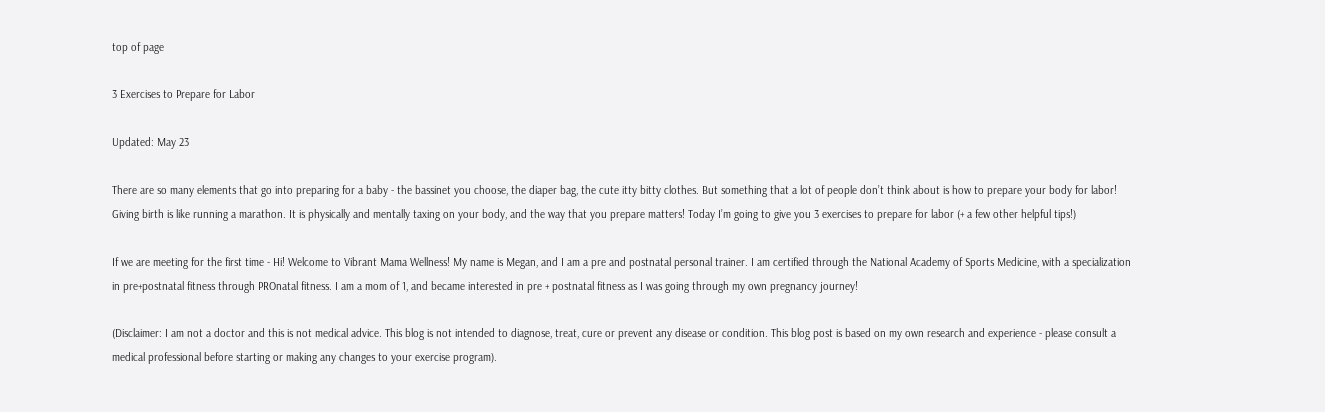top of page

3 Exercises to Prepare for Labor

Updated: May 23

There are so many elements that go into preparing for a baby - the bassinet you choose, the diaper bag, the cute itty bitty clothes. But something that a lot of people don’t think about is how to prepare your body for labor! Giving birth is like running a marathon. It is physically and mentally taxing on your body, and the way that you prepare matters! Today I’m going to give you 3 exercises to prepare for labor (+ a few other helpful tips!)

If we are meeting for the first time - Hi! Welcome to Vibrant Mama Wellness! My name is Megan, and I am a pre and postnatal personal trainer. I am certified through the National Academy of Sports Medicine, with a specialization in pre+postnatal fitness through PROnatal fitness. I am a mom of 1, and became interested in pre + postnatal fitness as I was going through my own pregnancy journey!

(Disclaimer: I am not a doctor and this is not medical advice. This blog is not intended to diagnose, treat, cure or prevent any disease or condition. This blog post is based on my own research and experience - please consult a medical professional before starting or making any changes to your exercise program).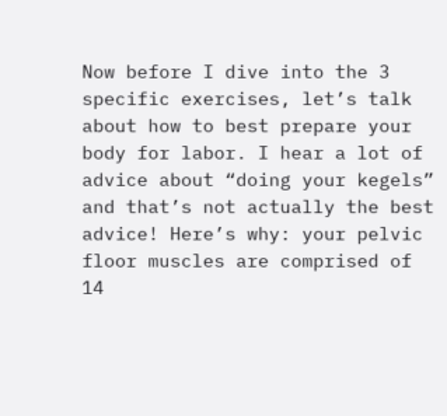Now before I dive into the 3 specific exercises, let’s talk about how to best prepare your body for labor. I hear a lot of advice about “doing your kegels” and that’s not actually the best advice! Here’s why: your pelvic floor muscles are comprised of 14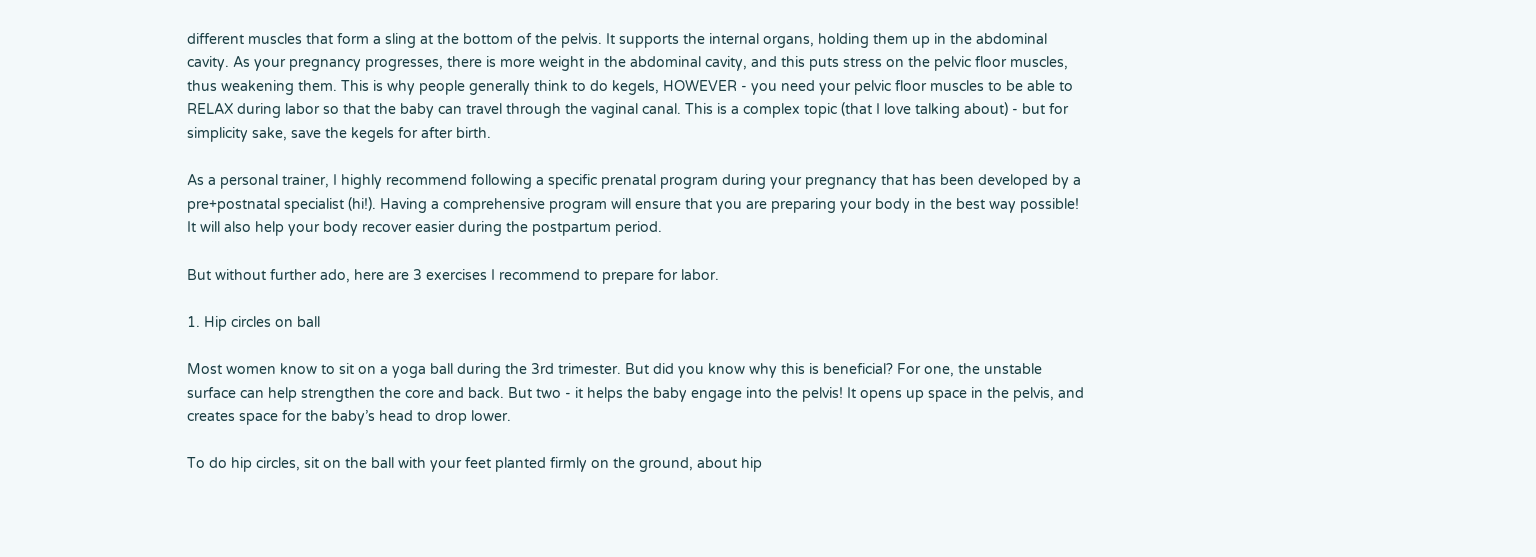different muscles that form a sling at the bottom of the pelvis. It supports the internal organs, holding them up in the abdominal cavity. As your pregnancy progresses, there is more weight in the abdominal cavity, and this puts stress on the pelvic floor muscles, thus weakening them. This is why people generally think to do kegels, HOWEVER - you need your pelvic floor muscles to be able to RELAX during labor so that the baby can travel through the vaginal canal. This is a complex topic (that I love talking about) - but for simplicity sake, save the kegels for after birth.

As a personal trainer, I highly recommend following a specific prenatal program during your pregnancy that has been developed by a pre+postnatal specialist (hi!). Having a comprehensive program will ensure that you are preparing your body in the best way possible! It will also help your body recover easier during the postpartum period.

But without further ado, here are 3 exercises I recommend to prepare for labor.

1. Hip circles on ball

Most women know to sit on a yoga ball during the 3rd trimester. But did you know why this is beneficial? For one, the unstable surface can help strengthen the core and back. But two - it helps the baby engage into the pelvis! It opens up space in the pelvis, and creates space for the baby’s head to drop lower.

To do hip circles, sit on the ball with your feet planted firmly on the ground, about hip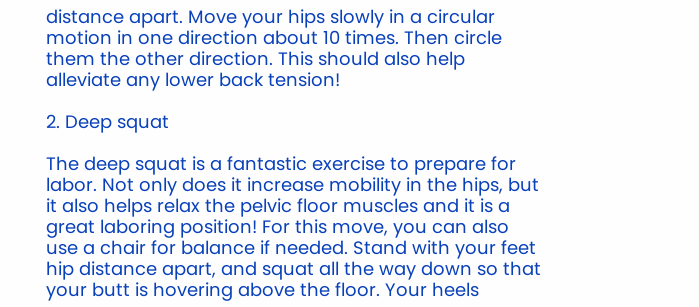distance apart. Move your hips slowly in a circular motion in one direction about 10 times. Then circle them the other direction. This should also help alleviate any lower back tension!

2. Deep squat

The deep squat is a fantastic exercise to prepare for labor. Not only does it increase mobility in the hips, but it also helps relax the pelvic floor muscles and it is a great laboring position! For this move, you can also use a chair for balance if needed. Stand with your feet hip distance apart, and squat all the way down so that your butt is hovering above the floor. Your heels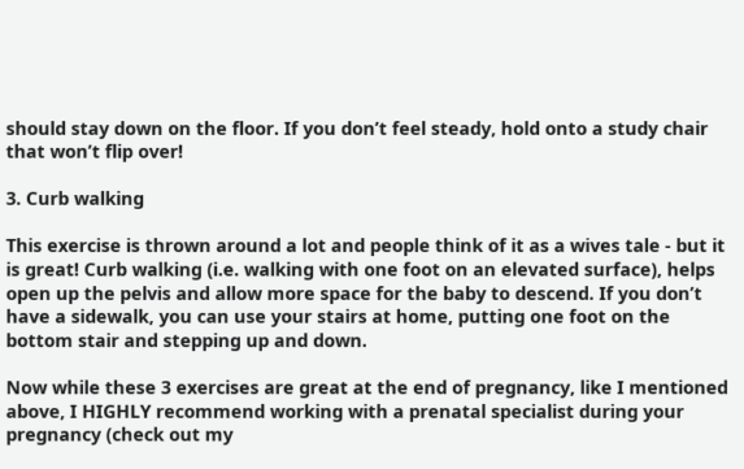should stay down on the floor. If you don’t feel steady, hold onto a study chair that won’t flip over!

3. Curb walking

This exercise is thrown around a lot and people think of it as a wives tale - but it is great! Curb walking (i.e. walking with one foot on an elevated surface), helps open up the pelvis and allow more space for the baby to descend. If you don’t have a sidewalk, you can use your stairs at home, putting one foot on the bottom stair and stepping up and down.

Now while these 3 exercises are great at the end of pregnancy, like I mentioned above, I HIGHLY recommend working with a prenatal specialist during your pregnancy (check out my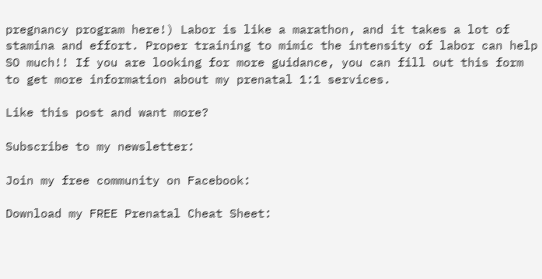pregnancy program here!) Labor is like a marathon, and it takes a lot of stamina and effort. Proper training to mimic the intensity of labor can help SO much!! If you are looking for more guidance, you can fill out this form to get more information about my prenatal 1:1 services.

Like this post and want more?

Subscribe to my newsletter:

Join my free community on Facebook:

Download my FREE Prenatal Cheat Sheet: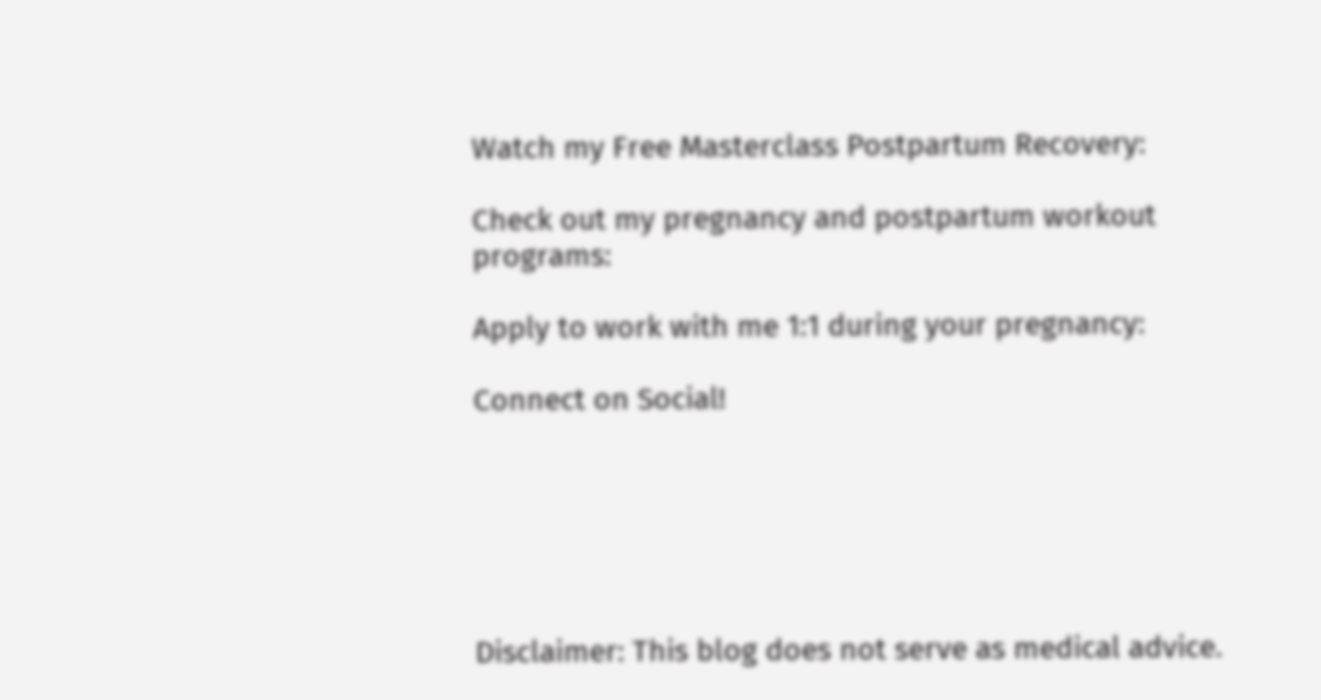Watch my Free Masterclass Postpartum Recovery:

Check out my pregnancy and postpartum workout programs:

Apply to work with me 1:1 during your pregnancy:

Connect on Social!






Disclaimer: This blog does not serve as medical advice.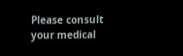Please consult your medical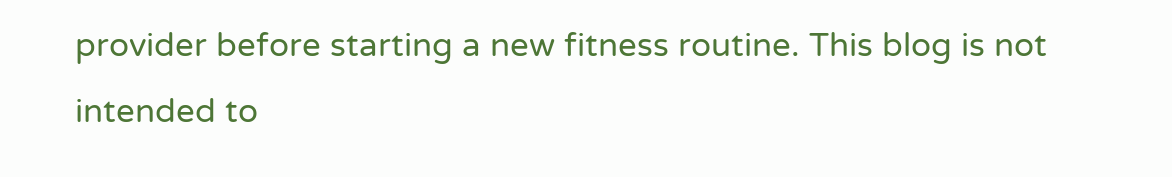provider before starting a new fitness routine. This blog is not intended to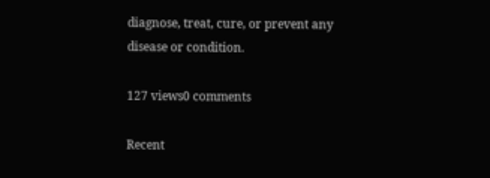diagnose, treat, cure, or prevent any disease or condition.

127 views0 comments

Recent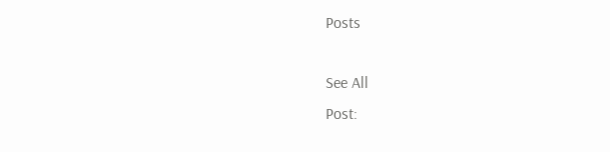Posts

See All
Post: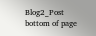Blog2_Post
bottom of page